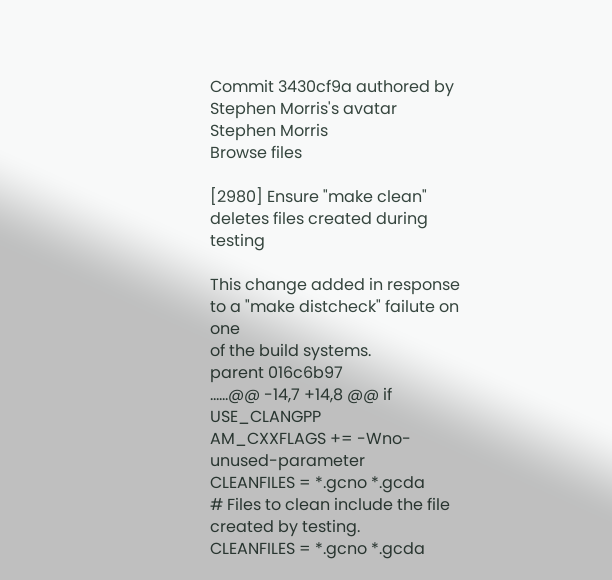Commit 3430cf9a authored by Stephen Morris's avatar Stephen Morris
Browse files

[2980] Ensure "make clean" deletes files created during testing

This change added in response to a "make distcheck" failute on one
of the build systems.
parent 016c6b97
......@@ -14,7 +14,8 @@ if USE_CLANGPP
AM_CXXFLAGS += -Wno-unused-parameter
CLEANFILES = *.gcno *.gcda
# Files to clean include the file created by testing.
CLEANFILES = *.gcno *.gcda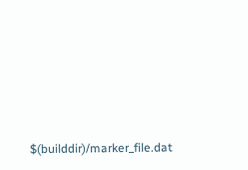$(builddir)/marker_file.dat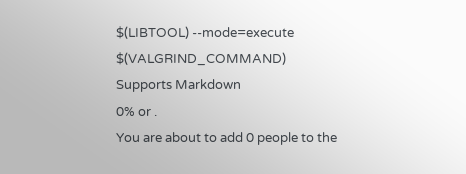$(LIBTOOL) --mode=execute $(VALGRIND_COMMAND)
Supports Markdown
0% or .
You are about to add 0 people to the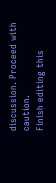discussion. Proceed with caution.
Finish editing this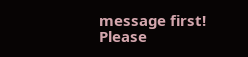message first!
Please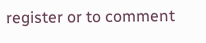register or to comment